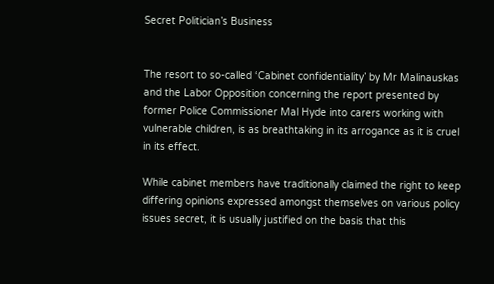Secret Politician’s Business


The resort to so-called ‘Cabinet confidentiality’ by Mr Malinauskas and the Labor Opposition concerning the report presented by former Police Commissioner Mal Hyde into carers working with vulnerable children, is as breathtaking in its arrogance as it is cruel in its effect.

While cabinet members have traditionally claimed the right to keep differing opinions expressed amongst themselves on various policy issues secret, it is usually justified on the basis that this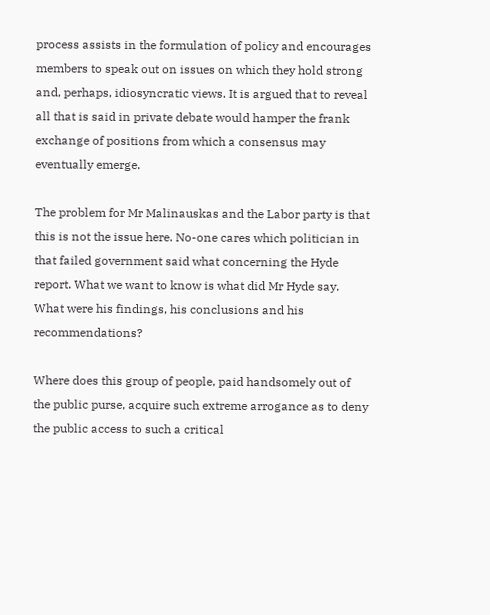process assists in the formulation of policy and encourages members to speak out on issues on which they hold strong and, perhaps, idiosyncratic views. It is argued that to reveal all that is said in private debate would hamper the frank exchange of positions from which a consensus may eventually emerge.

The problem for Mr Malinauskas and the Labor party is that this is not the issue here. No-one cares which politician in that failed government said what concerning the Hyde report. What we want to know is what did Mr Hyde say. What were his findings, his conclusions and his recommendations?

Where does this group of people, paid handsomely out of the public purse, acquire such extreme arrogance as to deny the public access to such a critical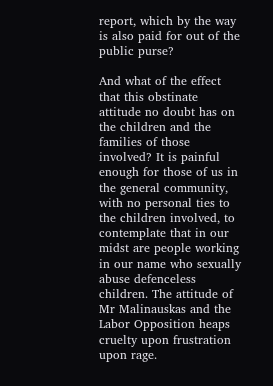report, which by the way is also paid for out of the public purse?

And what of the effect that this obstinate attitude no doubt has on the children and the families of those involved? It is painful enough for those of us in the general community, with no personal ties to the children involved, to contemplate that in our midst are people working in our name who sexually abuse defenceless children. The attitude of Mr Malinauskas and the Labor Opposition heaps cruelty upon frustration upon rage.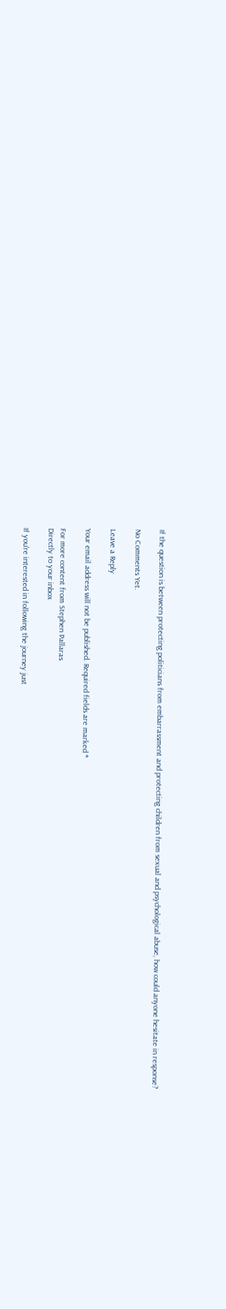If the question is between protecting politicians from embarrassment and protecting children from sexual and psychological abuse, how could anyone hesitate in response?

No Comments Yet.

Leave a Reply

Your email address will not be published. Required fields are marked *

For more content from Stephen Pallaras
Directly to your inbox

If you're interested in following the journey just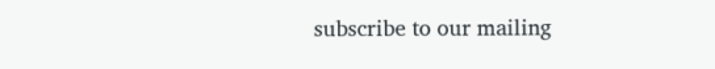subscribe to our mailing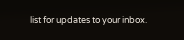list for updates to your inbox.